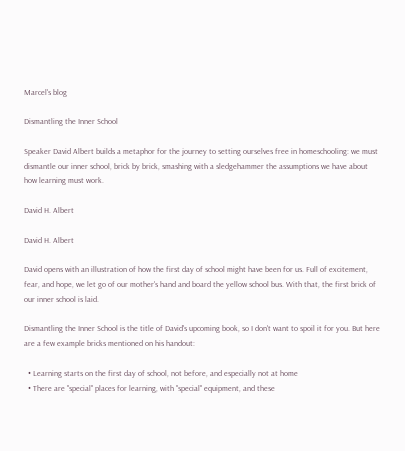Marcel's blog

Dismantling the Inner School

Speaker David Albert builds a metaphor for the journey to setting ourselves free in homeschooling: we must dismantle our inner school, brick by brick, smashing with a sledgehammer the assumptions we have about how learning must work.

David H. Albert

David H. Albert

David opens with an illustration of how the first day of school might have been for us. Full of excitement, fear, and hope, we let go of our mother's hand and board the yellow school bus. With that, the first brick of our inner school is laid.

Dismantling the Inner School is the title of David's upcoming book, so I don't want to spoil it for you. But here are a few example bricks mentioned on his handout:

  • Learning starts on the first day of school, not before, and especially not at home
  • There are "special" places for learning, with "special" equipment, and these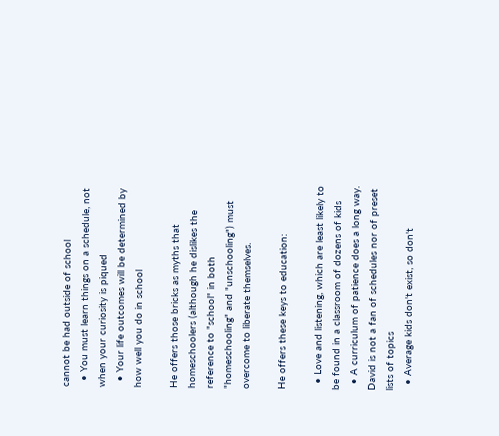cannot be had outside of school
  • You must learn things on a schedule, not when your curiosity is piqued
  • Your life outcomes will be determined by how well you do in school

He offers those bricks as myths that homeschoolers (although he dislikes the reference to "school" in both "homeschooling" and "unschooling") must overcome to liberate themselves.

He offers these keys to education:

  • Love and listening, which are least likely to be found in a classroom of dozens of kids
  • A curriculum of patience does a long way. David is not a fan of schedules nor of preset lists of topics
  • Average kids don't exist, so don't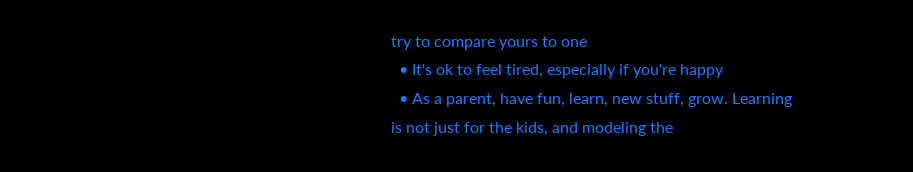try to compare yours to one
  • It's ok to feel tired, especially if you're happy
  • As a parent, have fun, learn, new stuff, grow. Learning is not just for the kids, and modeling the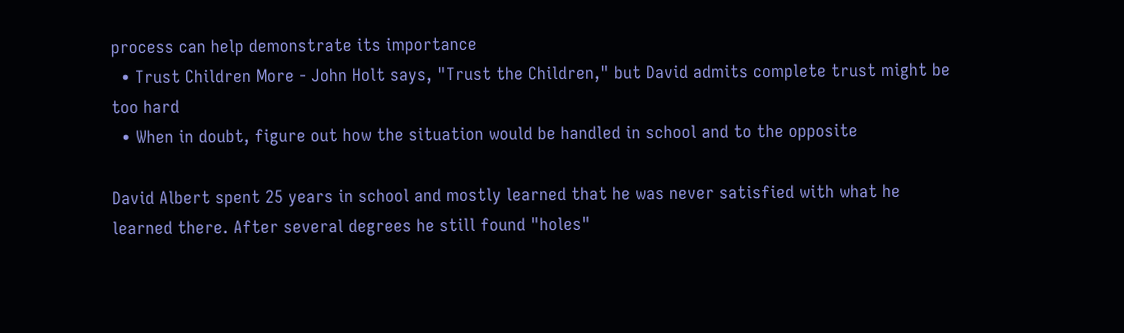process can help demonstrate its importance
  • Trust Children More - John Holt says, "Trust the Children," but David admits complete trust might be too hard
  • When in doubt, figure out how the situation would be handled in school and to the opposite

David Albert spent 25 years in school and mostly learned that he was never satisfied with what he learned there. After several degrees he still found "holes"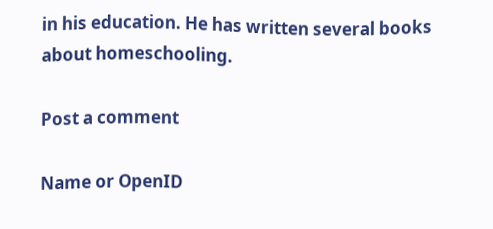in his education. He has written several books about homeschooling.

Post a comment

Name or OpenID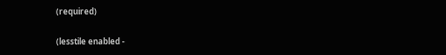(required)

(lesstile enabled -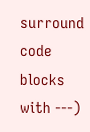surround code blocks with ---)